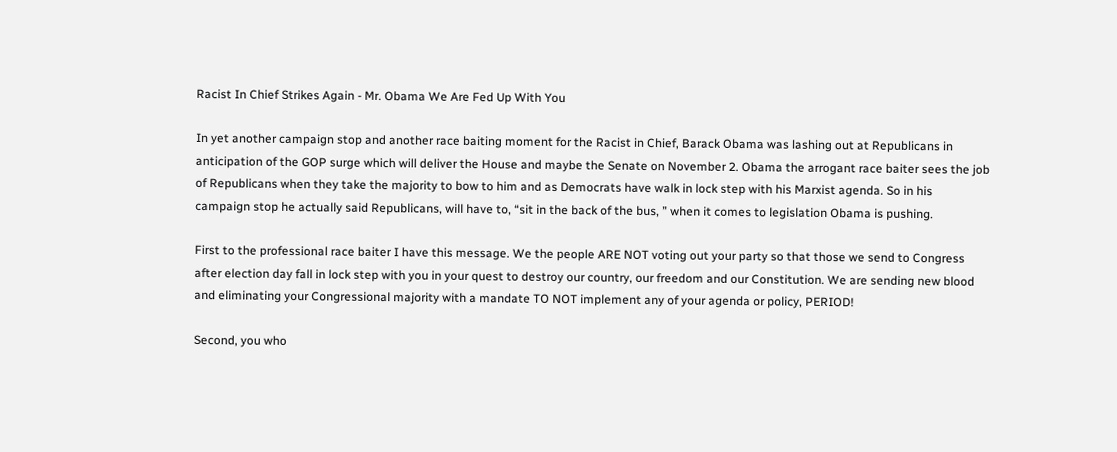Racist In Chief Strikes Again - Mr. Obama We Are Fed Up With You

In yet another campaign stop and another race baiting moment for the Racist in Chief, Barack Obama was lashing out at Republicans in anticipation of the GOP surge which will deliver the House and maybe the Senate on November 2. Obama the arrogant race baiter sees the job of Republicans when they take the majority to bow to him and as Democrats have walk in lock step with his Marxist agenda. So in his campaign stop he actually said Republicans, will have to, “sit in the back of the bus, ” when it comes to legislation Obama is pushing.

First to the professional race baiter I have this message. We the people ARE NOT voting out your party so that those we send to Congress after election day fall in lock step with you in your quest to destroy our country, our freedom and our Constitution. We are sending new blood and eliminating your Congressional majority with a mandate TO NOT implement any of your agenda or policy, PERIOD!

Second, you who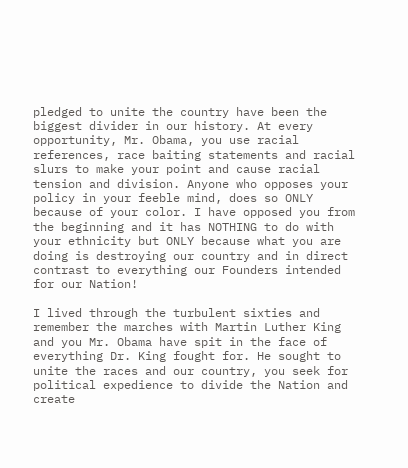pledged to unite the country have been the biggest divider in our history. At every opportunity, Mr. Obama, you use racial references, race baiting statements and racial slurs to make your point and cause racial tension and division. Anyone who opposes your policy in your feeble mind, does so ONLY because of your color. I have opposed you from the beginning and it has NOTHING to do with your ethnicity but ONLY because what you are doing is destroying our country and in direct contrast to everything our Founders intended for our Nation!

I lived through the turbulent sixties and remember the marches with Martin Luther King and you Mr. Obama have spit in the face of everything Dr. King fought for. He sought to unite the races and our country, you seek for political expedience to divide the Nation and create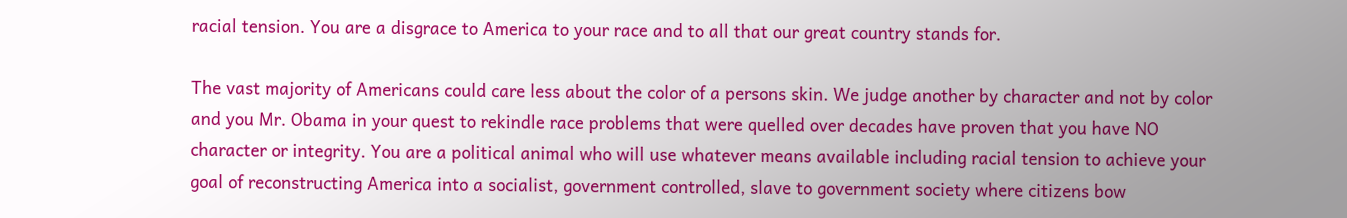racial tension. You are a disgrace to America to your race and to all that our great country stands for.

The vast majority of Americans could care less about the color of a persons skin. We judge another by character and not by color and you Mr. Obama in your quest to rekindle race problems that were quelled over decades have proven that you have NO character or integrity. You are a political animal who will use whatever means available including racial tension to achieve your goal of reconstructing America into a socialist, government controlled, slave to government society where citizens bow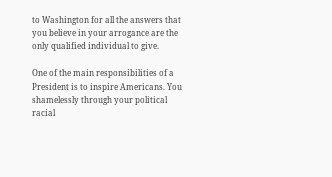to Washington for all the answers that you believe in your arrogance are the only qualified individual to give.

One of the main responsibilities of a President is to inspire Americans. You shamelessly through your political racial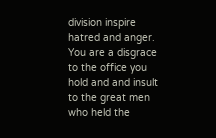division inspire hatred and anger. You are a disgrace to the office you hold and and insult to the great men who held the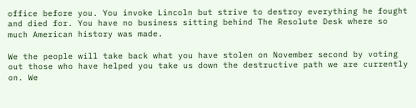office before you. You invoke Lincoln but strive to destroy everything he fought and died for. You have no business sitting behind The Resolute Desk where so much American history was made.

We the people will take back what you have stolen on November second by voting out those who have helped you take us down the destructive path we are currently on. We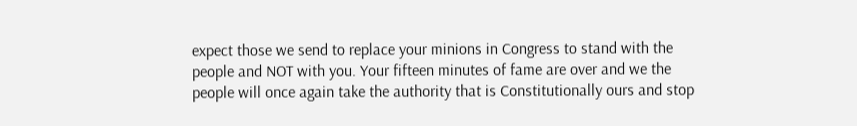expect those we send to replace your minions in Congress to stand with the people and NOT with you. Your fifteen minutes of fame are over and we the people will once again take the authority that is Constitutionally ours and stop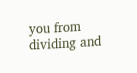you from dividing and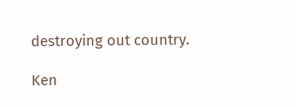destroying out country.

Ken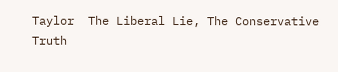Taylor  The Liberal Lie, The Conservative Truth